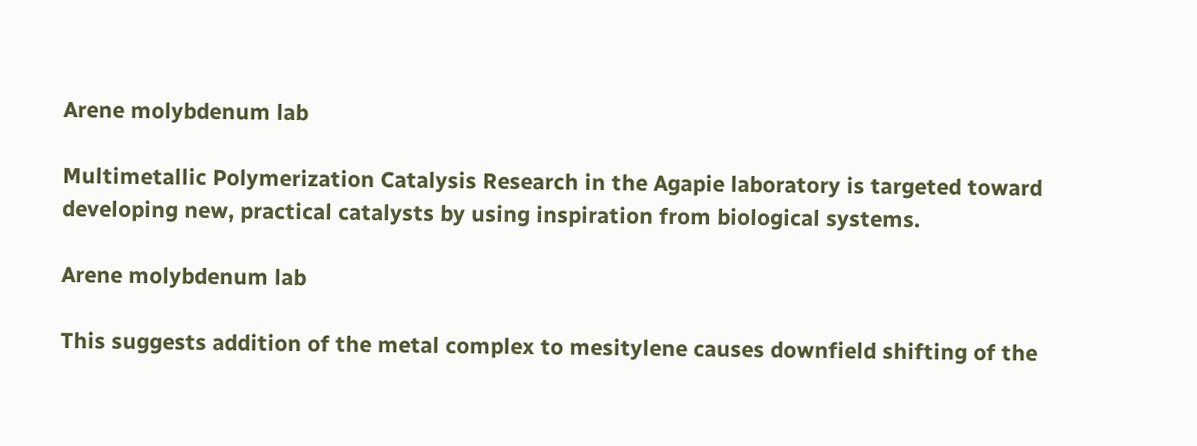Arene molybdenum lab

Multimetallic Polymerization Catalysis Research in the Agapie laboratory is targeted toward developing new, practical catalysts by using inspiration from biological systems.

Arene molybdenum lab

This suggests addition of the metal complex to mesitylene causes downfield shifting of the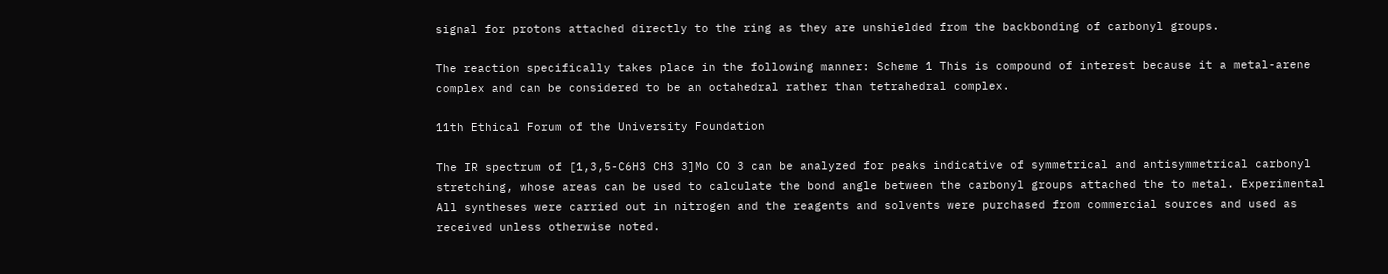signal for protons attached directly to the ring as they are unshielded from the backbonding of carbonyl groups.

The reaction specifically takes place in the following manner: Scheme 1 This is compound of interest because it a metal-arene complex and can be considered to be an octahedral rather than tetrahedral complex.

11th Ethical Forum of the University Foundation

The IR spectrum of [1,3,5-C6H3 CH3 3]Mo CO 3 can be analyzed for peaks indicative of symmetrical and antisymmetrical carbonyl stretching, whose areas can be used to calculate the bond angle between the carbonyl groups attached the to metal. Experimental All syntheses were carried out in nitrogen and the reagents and solvents were purchased from commercial sources and used as received unless otherwise noted.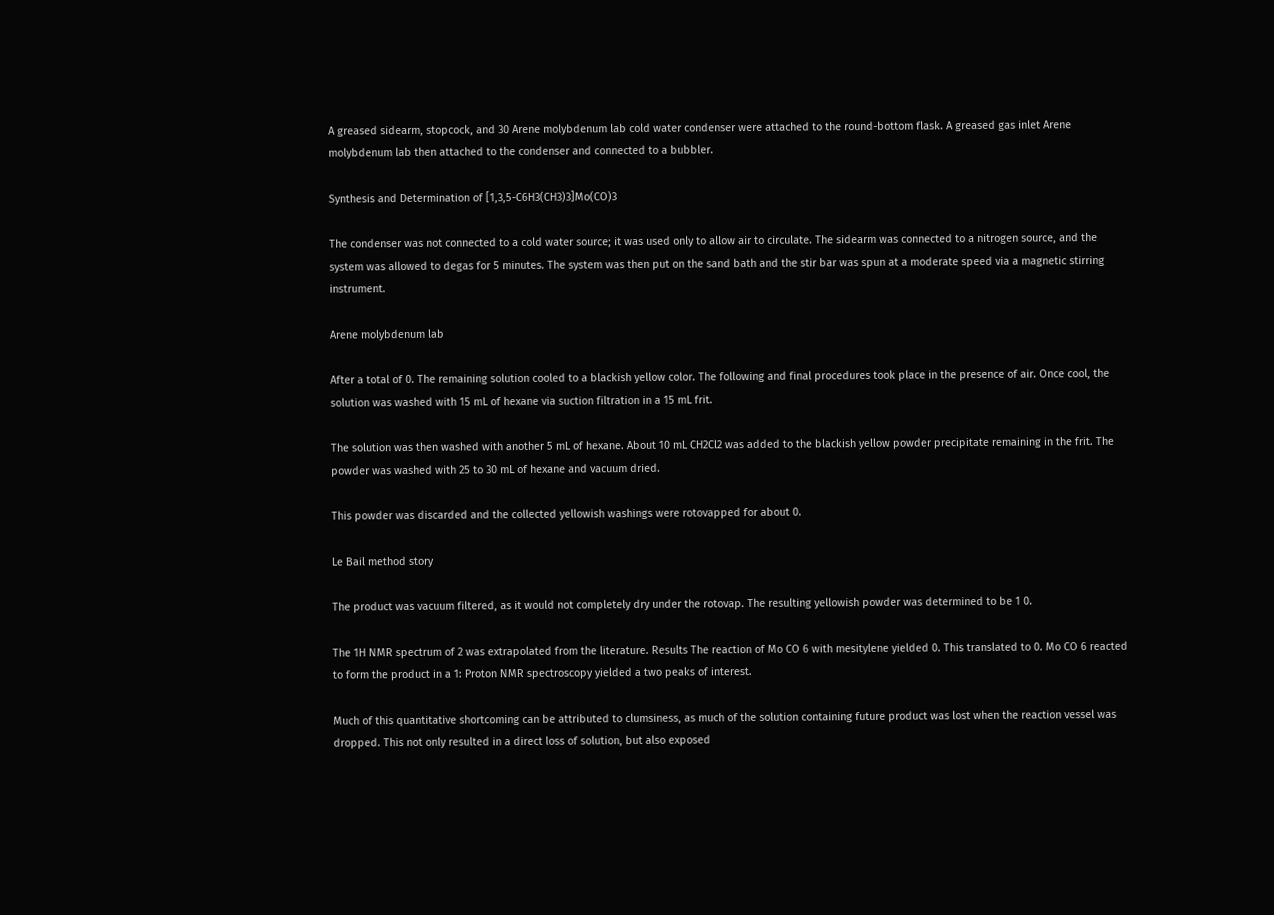A greased sidearm, stopcock, and 30 Arene molybdenum lab cold water condenser were attached to the round-bottom flask. A greased gas inlet Arene molybdenum lab then attached to the condenser and connected to a bubbler.

Synthesis and Determination of [1,3,5-C6H3(CH3)3]Mo(CO)3

The condenser was not connected to a cold water source; it was used only to allow air to circulate. The sidearm was connected to a nitrogen source, and the system was allowed to degas for 5 minutes. The system was then put on the sand bath and the stir bar was spun at a moderate speed via a magnetic stirring instrument.

Arene molybdenum lab

After a total of 0. The remaining solution cooled to a blackish yellow color. The following and final procedures took place in the presence of air. Once cool, the solution was washed with 15 mL of hexane via suction filtration in a 15 mL frit.

The solution was then washed with another 5 mL of hexane. About 10 mL CH2Cl2 was added to the blackish yellow powder precipitate remaining in the frit. The powder was washed with 25 to 30 mL of hexane and vacuum dried.

This powder was discarded and the collected yellowish washings were rotovapped for about 0.

Le Bail method story

The product was vacuum filtered, as it would not completely dry under the rotovap. The resulting yellowish powder was determined to be 1 0.

The 1H NMR spectrum of 2 was extrapolated from the literature. Results The reaction of Mo CO 6 with mesitylene yielded 0. This translated to 0. Mo CO 6 reacted to form the product in a 1: Proton NMR spectroscopy yielded a two peaks of interest.

Much of this quantitative shortcoming can be attributed to clumsiness, as much of the solution containing future product was lost when the reaction vessel was dropped. This not only resulted in a direct loss of solution, but also exposed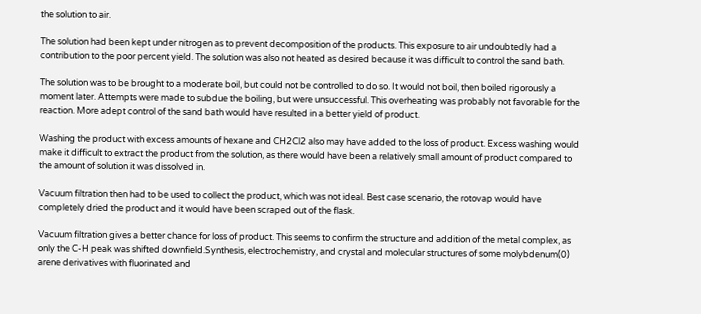the solution to air.

The solution had been kept under nitrogen as to prevent decomposition of the products. This exposure to air undoubtedly had a contribution to the poor percent yield. The solution was also not heated as desired because it was difficult to control the sand bath.

The solution was to be brought to a moderate boil, but could not be controlled to do so. It would not boil, then boiled rigorously a moment later. Attempts were made to subdue the boiling, but were unsuccessful. This overheating was probably not favorable for the reaction. More adept control of the sand bath would have resulted in a better yield of product.

Washing the product with excess amounts of hexane and CH2Cl2 also may have added to the loss of product. Excess washing would make it difficult to extract the product from the solution, as there would have been a relatively small amount of product compared to the amount of solution it was dissolved in.

Vacuum filtration then had to be used to collect the product, which was not ideal. Best case scenario, the rotovap would have completely dried the product and it would have been scraped out of the flask.

Vacuum filtration gives a better chance for loss of product. This seems to confirm the structure and addition of the metal complex, as only the C-H peak was shifted downfield.Synthesis, electrochemistry, and crystal and molecular structures of some molybdenum(0) arene derivatives with fluorinated and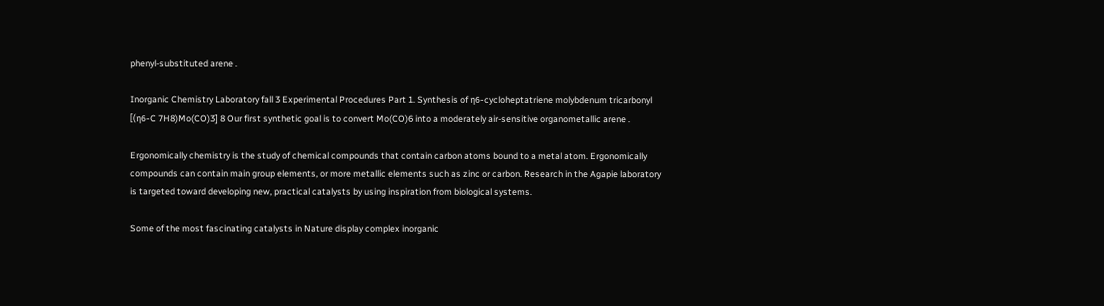phenyl-substituted arene .

Inorganic Chemistry Laboratory fall 3 Experimental Procedures Part 1. Synthesis of η6-cycloheptatriene molybdenum tricarbonyl [(η6-C 7H8)Mo(CO)3] 8 Our first synthetic goal is to convert Mo(CO)6 into a moderately air-sensitive organometallic arene .

Ergonomically chemistry is the study of chemical compounds that contain carbon atoms bound to a metal atom. Ergonomically compounds can contain main group elements, or more metallic elements such as zinc or carbon. Research in the Agapie laboratory is targeted toward developing new, practical catalysts by using inspiration from biological systems.

Some of the most fascinating catalysts in Nature display complex inorganic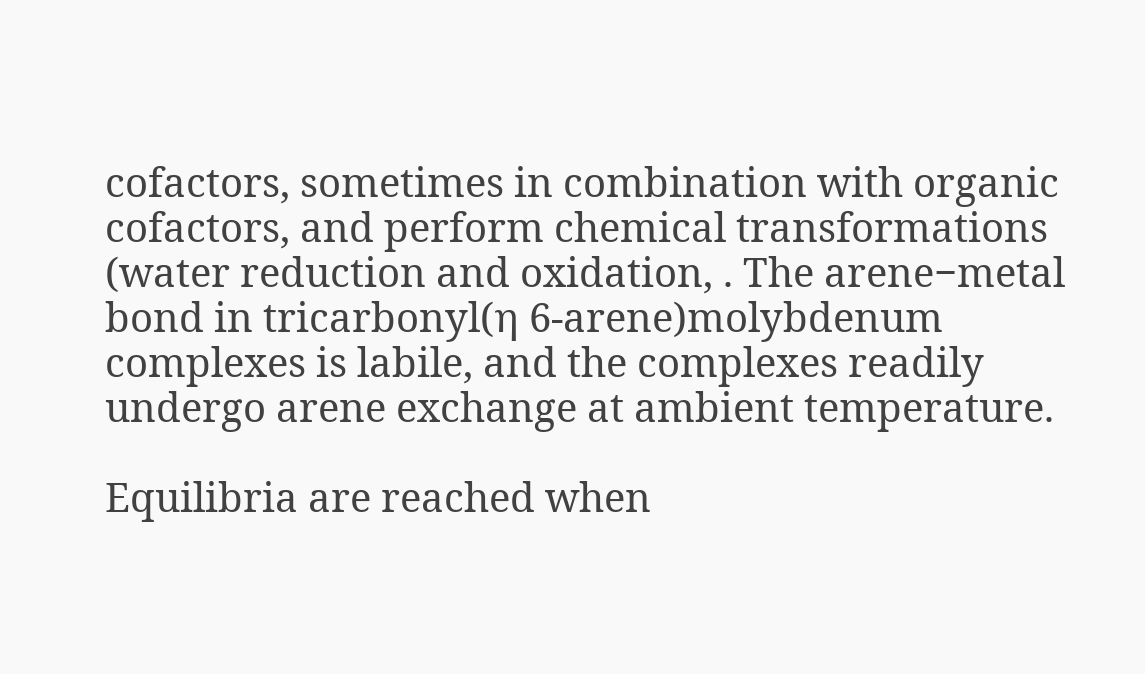cofactors, sometimes in combination with organic cofactors, and perform chemical transformations (water reduction and oxidation, . The arene−metal bond in tricarbonyl(η 6-arene)molybdenum complexes is labile, and the complexes readily undergo arene exchange at ambient temperature.

Equilibria are reached when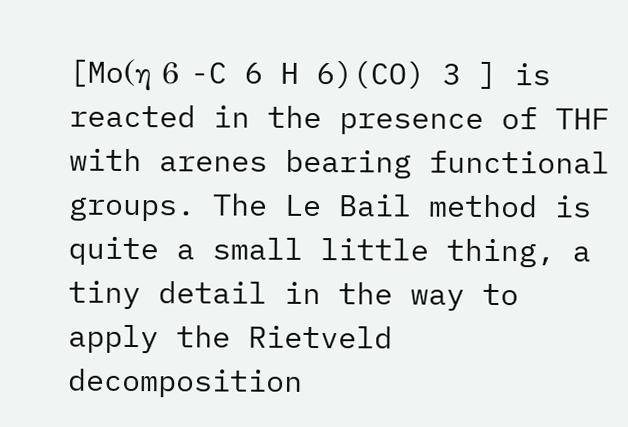[Mo(η 6 -C 6 H 6)(CO) 3 ] is reacted in the presence of THF with arenes bearing functional groups. The Le Bail method is quite a small little thing, a tiny detail in the way to apply the Rietveld decomposition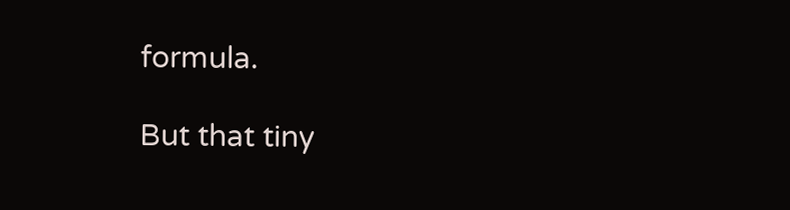formula.

But that tiny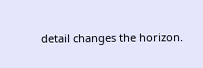detail changes the horizon.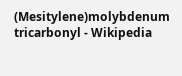(Mesitylene)molybdenum tricarbonyl - Wikipedia